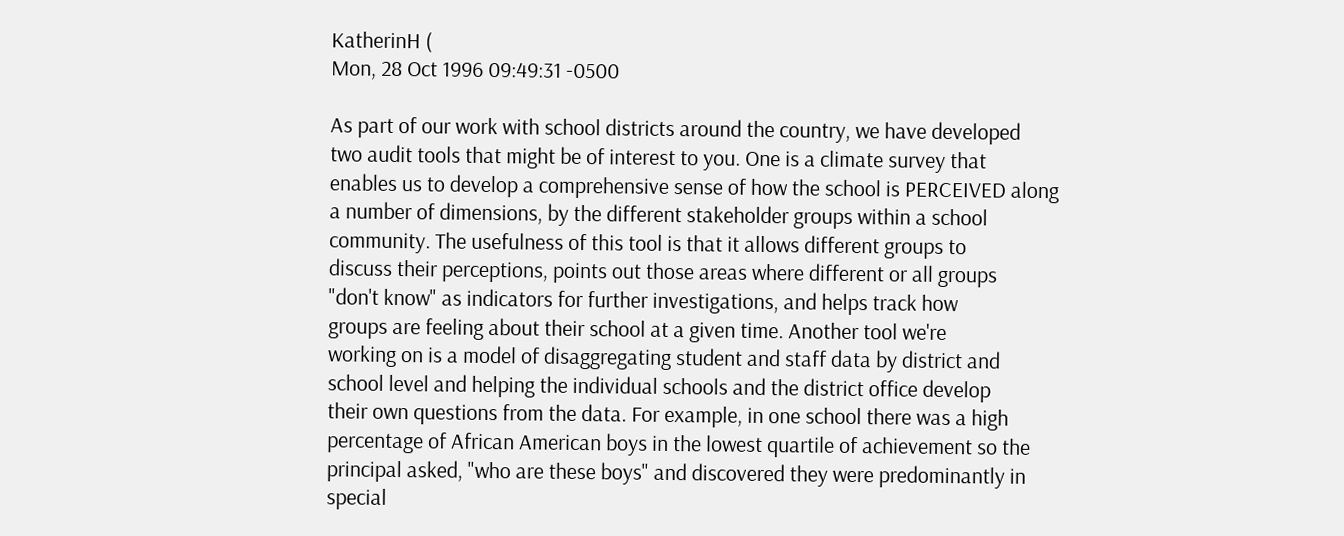KatherinH (
Mon, 28 Oct 1996 09:49:31 -0500

As part of our work with school districts around the country, we have developed
two audit tools that might be of interest to you. One is a climate survey that
enables us to develop a comprehensive sense of how the school is PERCEIVED along
a number of dimensions, by the different stakeholder groups within a school
community. The usefulness of this tool is that it allows different groups to
discuss their perceptions, points out those areas where different or all groups
"don't know" as indicators for further investigations, and helps track how
groups are feeling about their school at a given time. Another tool we're
working on is a model of disaggregating student and staff data by district and
school level and helping the individual schools and the district office develop
their own questions from the data. For example, in one school there was a high
percentage of African American boys in the lowest quartile of achievement so the
principal asked, "who are these boys" and discovered they were predominantly in
special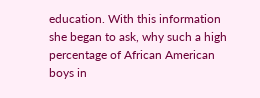education. With this information she began to ask, why such a high
percentage of African American boys in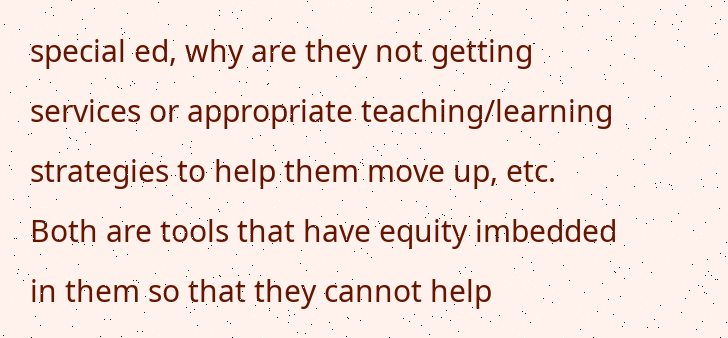special ed, why are they not getting
services or appropriate teaching/learning strategies to help them move up, etc.
Both are tools that have equity imbedded in them so that they cannot help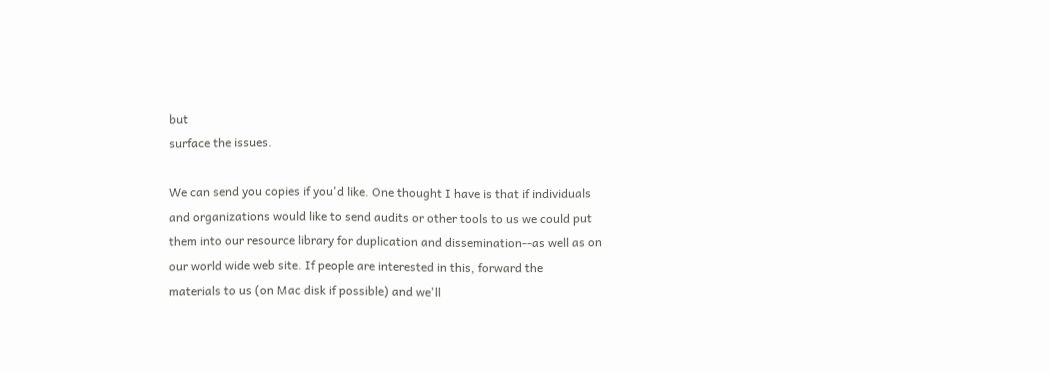but
surface the issues.

We can send you copies if you'd like. One thought I have is that if individuals
and organizations would like to send audits or other tools to us we could put
them into our resource library for duplication and dissemination--as well as on
our world wide web site. If people are interested in this, forward the
materials to us (on Mac disk if possible) and we'll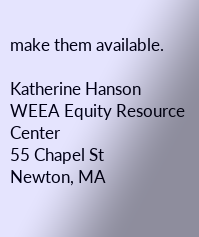make them available.

Katherine Hanson
WEEA Equity Resource Center
55 Chapel St
Newton, MA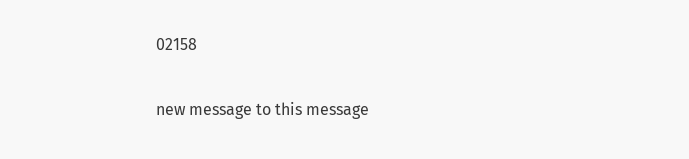02158

new message to this message